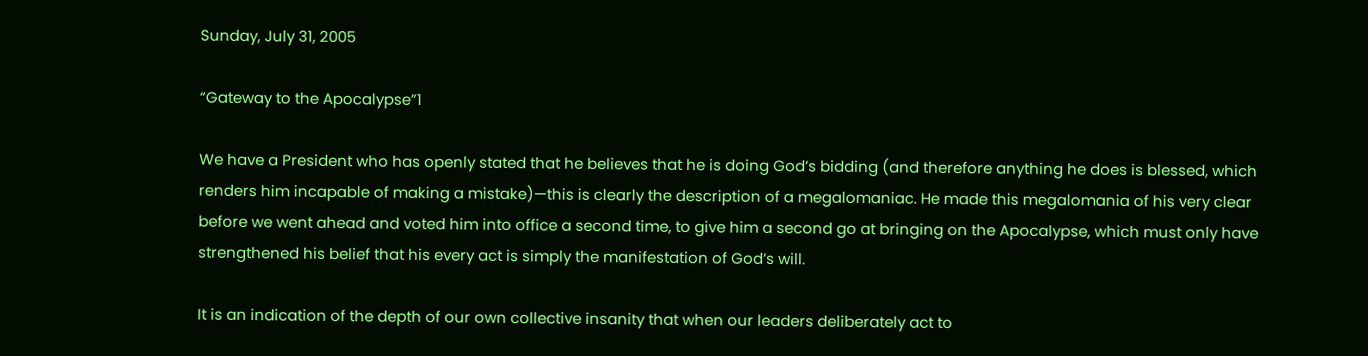Sunday, July 31, 2005

“Gateway to the Apocalypse”1

We have a President who has openly stated that he believes that he is doing God’s bidding (and therefore anything he does is blessed, which renders him incapable of making a mistake)—this is clearly the description of a megalomaniac. He made this megalomania of his very clear before we went ahead and voted him into office a second time, to give him a second go at bringing on the Apocalypse, which must only have strengthened his belief that his every act is simply the manifestation of God’s will.

It is an indication of the depth of our own collective insanity that when our leaders deliberately act to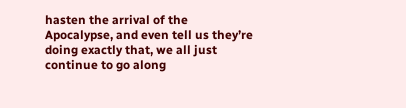hasten the arrival of the Apocalypse, and even tell us they’re doing exactly that, we all just continue to go along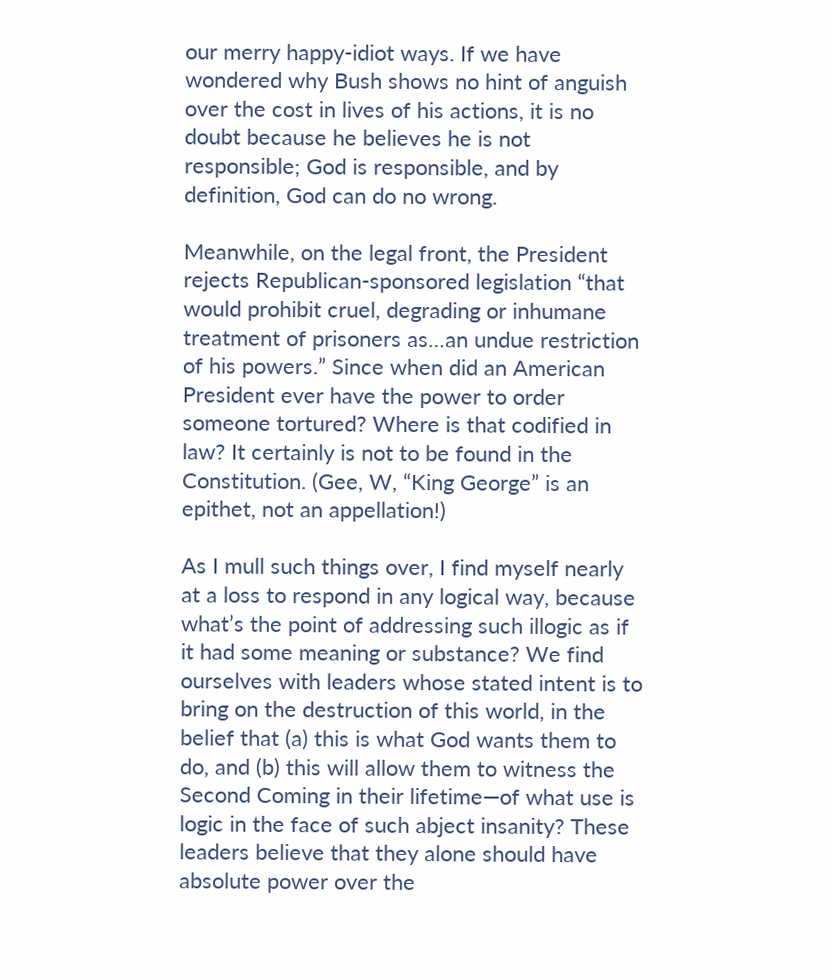our merry happy-idiot ways. If we have wondered why Bush shows no hint of anguish over the cost in lives of his actions, it is no doubt because he believes he is not responsible; God is responsible, and by definition, God can do no wrong.

Meanwhile, on the legal front, the President rejects Republican-sponsored legislation “that would prohibit cruel, degrading or inhumane treatment of prisoners as…an undue restriction of his powers.” Since when did an American President ever have the power to order someone tortured? Where is that codified in law? It certainly is not to be found in the Constitution. (Gee, W, “King George” is an epithet, not an appellation!)

As I mull such things over, I find myself nearly at a loss to respond in any logical way, because what’s the point of addressing such illogic as if it had some meaning or substance? We find ourselves with leaders whose stated intent is to bring on the destruction of this world, in the belief that (a) this is what God wants them to do, and (b) this will allow them to witness the Second Coming in their lifetime—of what use is logic in the face of such abject insanity? These leaders believe that they alone should have absolute power over the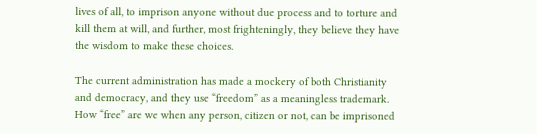lives of all, to imprison anyone without due process and to torture and kill them at will, and further, most frighteningly, they believe they have the wisdom to make these choices.

The current administration has made a mockery of both Christianity and democracy, and they use “freedom” as a meaningless trademark. How “free” are we when any person, citizen or not, can be imprisoned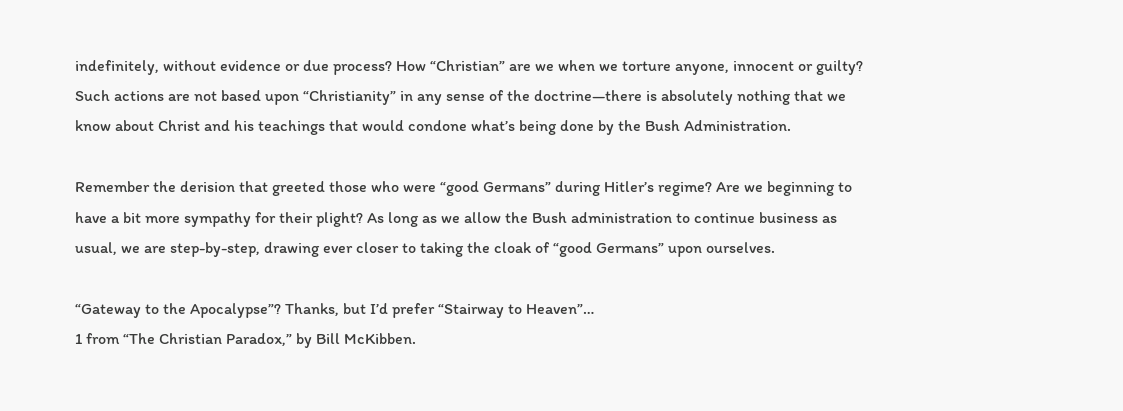indefinitely, without evidence or due process? How “Christian” are we when we torture anyone, innocent or guilty? Such actions are not based upon “Christianity” in any sense of the doctrine—there is absolutely nothing that we know about Christ and his teachings that would condone what’s being done by the Bush Administration.

Remember the derision that greeted those who were “good Germans” during Hitler’s regime? Are we beginning to have a bit more sympathy for their plight? As long as we allow the Bush administration to continue business as usual, we are step-by-step, drawing ever closer to taking the cloak of “good Germans” upon ourselves.

“Gateway to the Apocalypse”? Thanks, but I’d prefer “Stairway to Heaven”…
1 from “The Christian Paradox,” by Bill McKibben.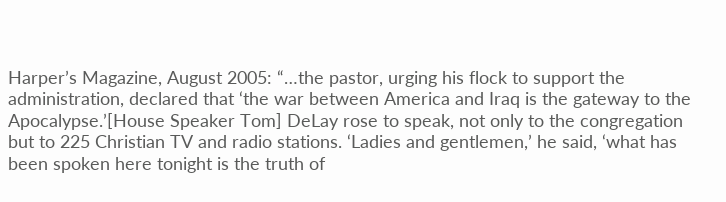Harper’s Magazine, August 2005: “…the pastor, urging his flock to support the administration, declared that ‘the war between America and Iraq is the gateway to the Apocalypse.’[House Speaker Tom] DeLay rose to speak, not only to the congregation but to 225 Christian TV and radio stations. ‘Ladies and gentlemen,’ he said, ‘what has been spoken here tonight is the truth of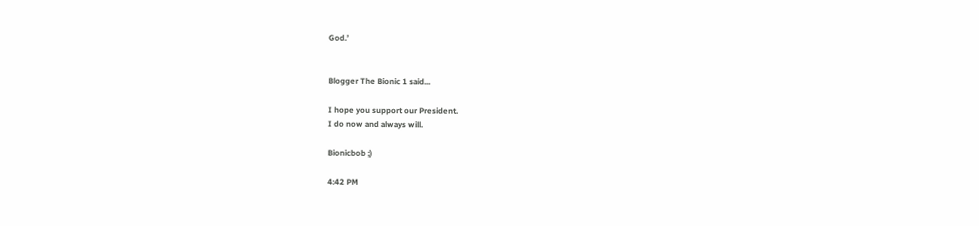God.’


Blogger The Bionic 1 said...

I hope you support our President.
I do now and always will.

Bionicbob ;)

4:42 PM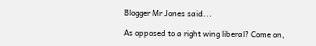Blogger Mr Jones said...

As opposed to a right wing liberal? Come on,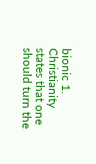bionic 1. Christianity states that one should turn the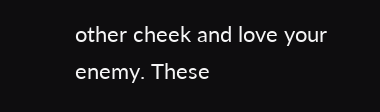other cheek and love your enemy. These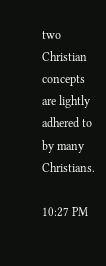two Christian concepts are lightly adhered to by many Christians.

10:27 PM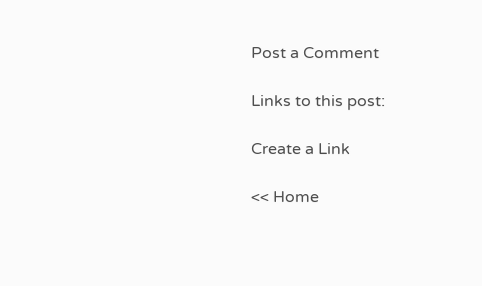Post a Comment

Links to this post:

Create a Link

<< Home